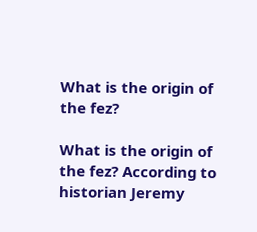What is the origin of the fez?

What is the origin of the fez? According to historian Jeremy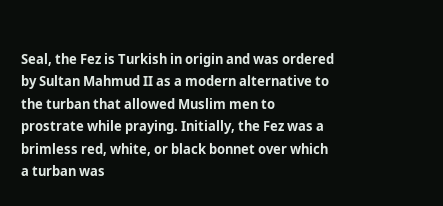Seal, the Fez is Turkish in origin and was ordered by Sultan Mahmud II as a modern alternative to the turban that allowed Muslim men to prostrate while praying. Initially, the Fez was a brimless red, white, or black bonnet over which a turban was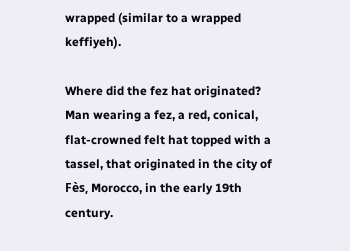wrapped (similar to a wrapped keffiyeh).

Where did the fez hat originated? Man wearing a fez, a red, conical, flat-crowned felt hat topped with a tassel, that originated in the city of Fès, Morocco, in the early 19th century.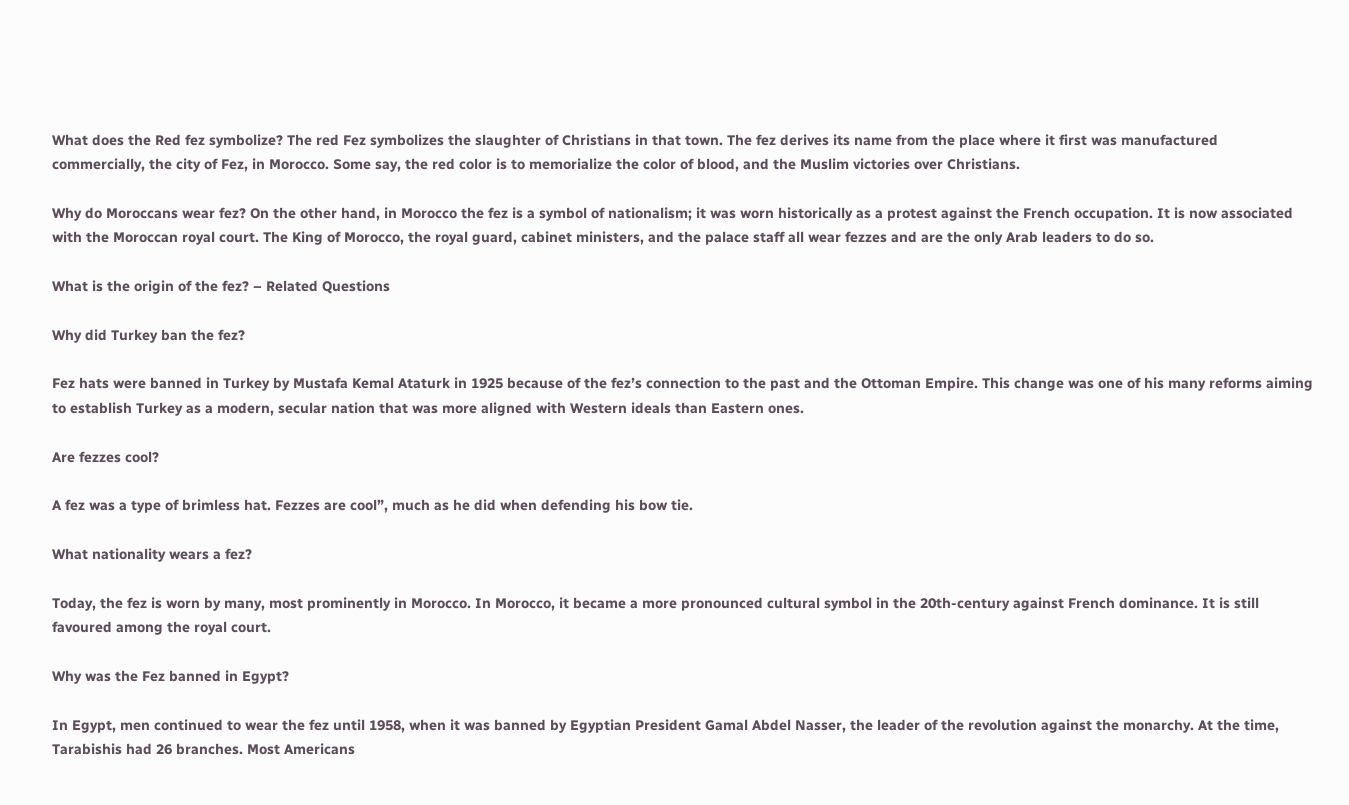What does the Red fez symbolize? The red Fez symbolizes the slaughter of Christians in that town. The fez derives its name from the place where it first was manufactured commercially, the city of Fez, in Morocco. Some say, the red color is to memorialize the color of blood, and the Muslim victories over Christians.

Why do Moroccans wear fez? On the other hand, in Morocco the fez is a symbol of nationalism; it was worn historically as a protest against the French occupation. It is now associated with the Moroccan royal court. The King of Morocco, the royal guard, cabinet ministers, and the palace staff all wear fezzes and are the only Arab leaders to do so.

What is the origin of the fez? – Related Questions

Why did Turkey ban the fez?

Fez hats were banned in Turkey by Mustafa Kemal Ataturk in 1925 because of the fez’s connection to the past and the Ottoman Empire. This change was one of his many reforms aiming to establish Turkey as a modern, secular nation that was more aligned with Western ideals than Eastern ones.

Are fezzes cool?

A fez was a type of brimless hat. Fezzes are cool”, much as he did when defending his bow tie.

What nationality wears a fez?

Today, the fez is worn by many, most prominently in Morocco. In Morocco, it became a more pronounced cultural symbol in the 20th-century against French dominance. It is still favoured among the royal court.

Why was the Fez banned in Egypt?

In Egypt, men continued to wear the fez until 1958, when it was banned by Egyptian President Gamal Abdel Nasser, the leader of the revolution against the monarchy. At the time, Tarabishis had 26 branches. Most Americans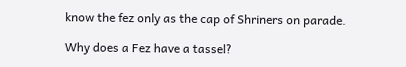know the fez only as the cap of Shriners on parade.

Why does a Fez have a tassel?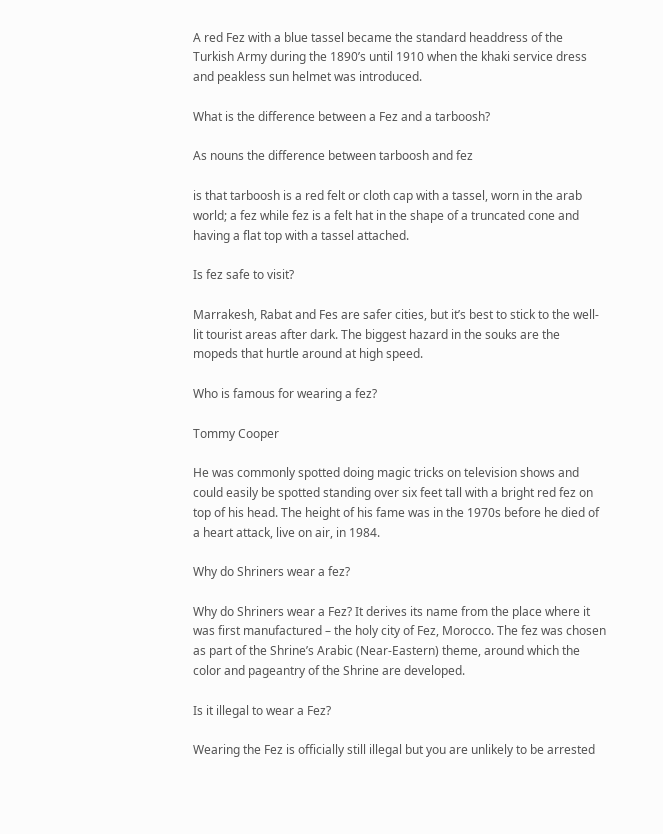A red Fez with a blue tassel became the standard headdress of the Turkish Army during the 1890’s until 1910 when the khaki service dress and peakless sun helmet was introduced.

What is the difference between a Fez and a tarboosh?

As nouns the difference between tarboosh and fez

is that tarboosh is a red felt or cloth cap with a tassel, worn in the arab world; a fez while fez is a felt hat in the shape of a truncated cone and having a flat top with a tassel attached.

Is fez safe to visit?

Marrakesh, Rabat and Fes are safer cities, but it’s best to stick to the well-lit tourist areas after dark. The biggest hazard in the souks are the mopeds that hurtle around at high speed.

Who is famous for wearing a fez?

Tommy Cooper

He was commonly spotted doing magic tricks on television shows and could easily be spotted standing over six feet tall with a bright red fez on top of his head. The height of his fame was in the 1970s before he died of a heart attack, live on air, in 1984.

Why do Shriners wear a fez?

Why do Shriners wear a Fez? It derives its name from the place where it was first manufactured – the holy city of Fez, Morocco. The fez was chosen as part of the Shrine’s Arabic (Near-Eastern) theme, around which the color and pageantry of the Shrine are developed.

Is it illegal to wear a Fez?

Wearing the Fez is officially still illegal but you are unlikely to be arrested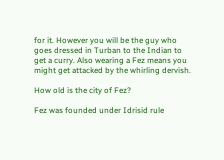for it. However you will be the guy who goes dressed in Turban to the Indian to get a curry. Also wearing a Fez means you might get attacked by the whirling dervish.

How old is the city of Fez?

Fez was founded under Idrisid rule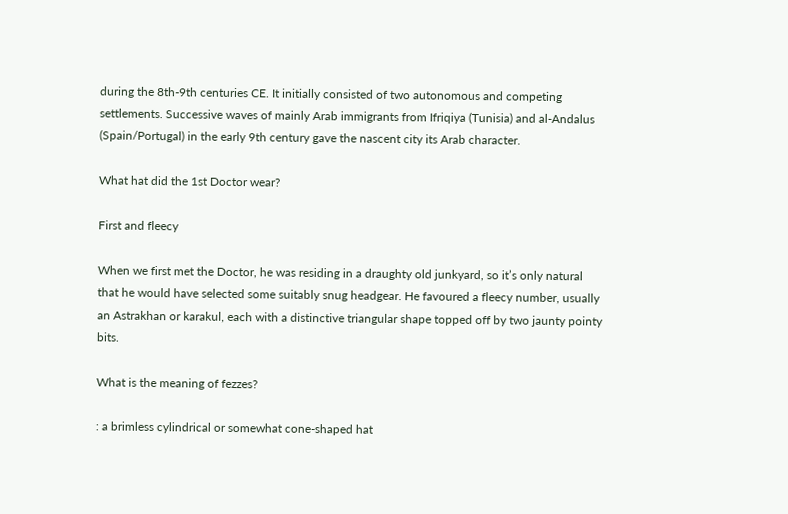during the 8th-9th centuries CE. It initially consisted of two autonomous and competing settlements. Successive waves of mainly Arab immigrants from Ifriqiya (Tunisia) and al-Andalus (Spain/Portugal) in the early 9th century gave the nascent city its Arab character.

What hat did the 1st Doctor wear?

First and fleecy

When we first met the Doctor, he was residing in a draughty old junkyard, so it’s only natural that he would have selected some suitably snug headgear. He favoured a fleecy number, usually an Astrakhan or karakul, each with a distinctive triangular shape topped off by two jaunty pointy bits.

What is the meaning of fezzes?

: a brimless cylindrical or somewhat cone-shaped hat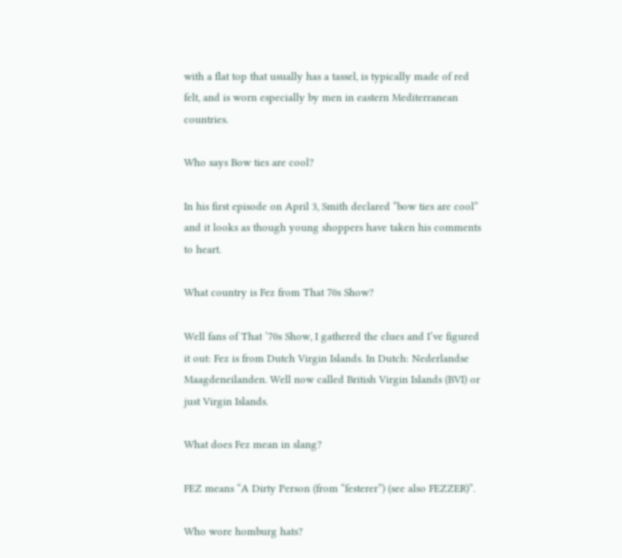with a flat top that usually has a tassel, is typically made of red felt, and is worn especially by men in eastern Mediterranean countries.

Who says Bow ties are cool?

In his first episode on April 3, Smith declared “bow ties are cool” and it looks as though young shoppers have taken his comments to heart.

What country is Fez from That 70s Show?

Well fans of That ’70s Show, I gathered the clues and I’ve figured it out: Fez is from Dutch Virgin Islands. In Dutch: Nederlandse Maagdeneilanden. Well now called British Virgin Islands (BVI) or just Virgin Islands.

What does Fez mean in slang?

FEZ means “A Dirty Person (from “festerer”) (see also FEZZER)”.

Who wore homburg hats?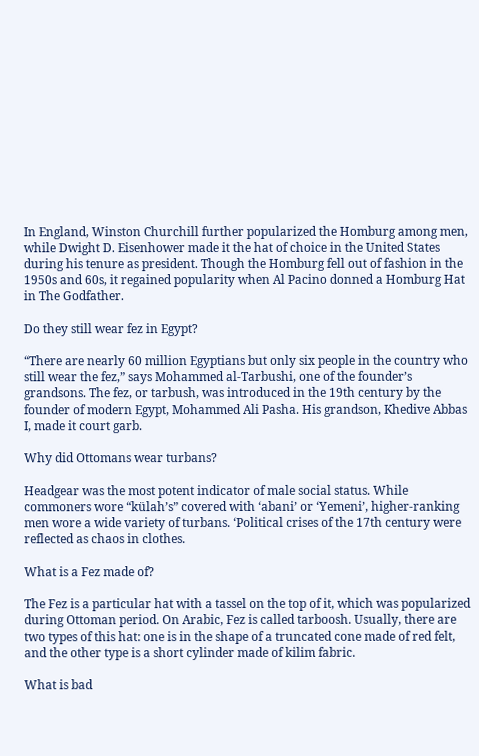In England, Winston Churchill further popularized the Homburg among men, while Dwight D. Eisenhower made it the hat of choice in the United States during his tenure as president. Though the Homburg fell out of fashion in the 1950s and 60s, it regained popularity when Al Pacino donned a Homburg Hat in The Godfather.

Do they still wear fez in Egypt?

“There are nearly 60 million Egyptians but only six people in the country who still wear the fez,” says Mohammed al-Tarbushi, one of the founder’s grandsons. The fez, or tarbush, was introduced in the 19th century by the founder of modern Egypt, Mohammed Ali Pasha. His grandson, Khedive Abbas I, made it court garb.

Why did Ottomans wear turbans?

Headgear was the most potent indicator of male social status. While commoners wore “külah’s” covered with ‘abani’ or ‘Yemeni’, higher-ranking men wore a wide variety of turbans. ‘Political crises of the 17th century were reflected as chaos in clothes.

What is a Fez made of?

The Fez is a particular hat with a tassel on the top of it, which was popularized during Ottoman period. On Arabic, Fez is called tarboosh. Usually, there are two types of this hat: one is in the shape of a truncated cone made of red felt, and the other type is a short cylinder made of kilim fabric.

What is bad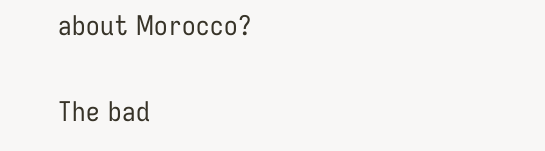about Morocco?

The bad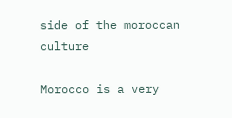side of the moroccan culture

Morocco is a very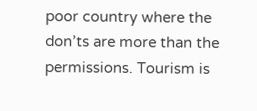poor country where the don’ts are more than the permissions. Tourism is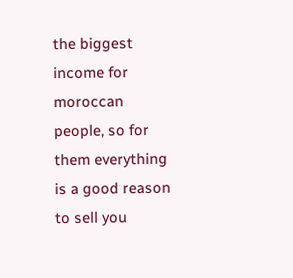the biggest income for moroccan people, so for them everything is a good reason to sell you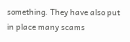something. They have also put in place many scams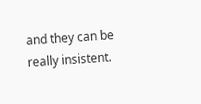and they can be really insistent.